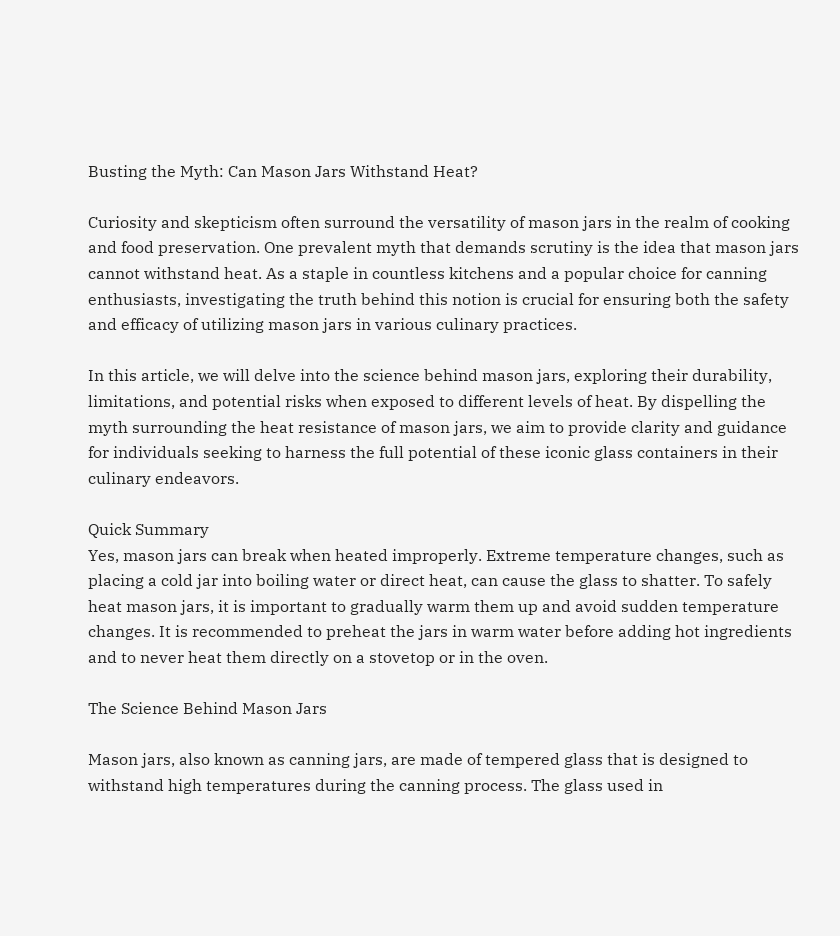Busting the Myth: Can Mason Jars Withstand Heat?

Curiosity and skepticism often surround the versatility of mason jars in the realm of cooking and food preservation. One prevalent myth that demands scrutiny is the idea that mason jars cannot withstand heat. As a staple in countless kitchens and a popular choice for canning enthusiasts, investigating the truth behind this notion is crucial for ensuring both the safety and efficacy of utilizing mason jars in various culinary practices.

In this article, we will delve into the science behind mason jars, exploring their durability, limitations, and potential risks when exposed to different levels of heat. By dispelling the myth surrounding the heat resistance of mason jars, we aim to provide clarity and guidance for individuals seeking to harness the full potential of these iconic glass containers in their culinary endeavors.

Quick Summary
Yes, mason jars can break when heated improperly. Extreme temperature changes, such as placing a cold jar into boiling water or direct heat, can cause the glass to shatter. To safely heat mason jars, it is important to gradually warm them up and avoid sudden temperature changes. It is recommended to preheat the jars in warm water before adding hot ingredients and to never heat them directly on a stovetop or in the oven.

The Science Behind Mason Jars

Mason jars, also known as canning jars, are made of tempered glass that is designed to withstand high temperatures during the canning process. The glass used in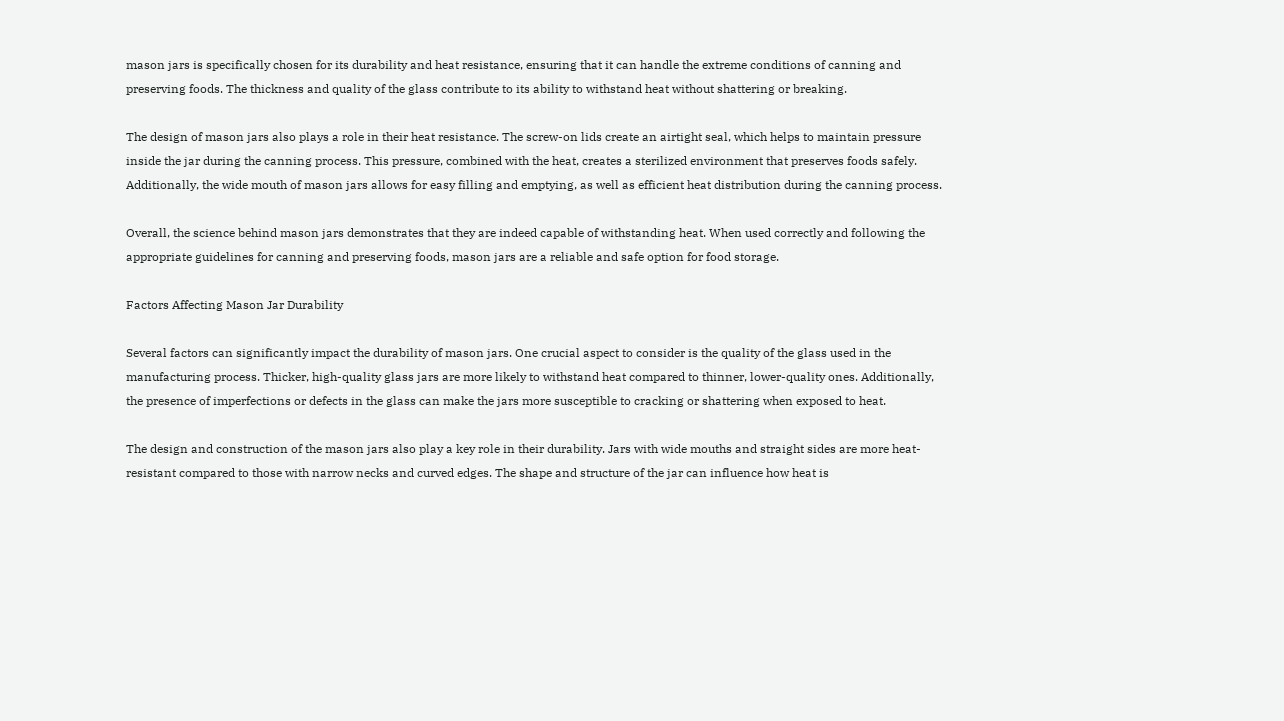mason jars is specifically chosen for its durability and heat resistance, ensuring that it can handle the extreme conditions of canning and preserving foods. The thickness and quality of the glass contribute to its ability to withstand heat without shattering or breaking.

The design of mason jars also plays a role in their heat resistance. The screw-on lids create an airtight seal, which helps to maintain pressure inside the jar during the canning process. This pressure, combined with the heat, creates a sterilized environment that preserves foods safely. Additionally, the wide mouth of mason jars allows for easy filling and emptying, as well as efficient heat distribution during the canning process.

Overall, the science behind mason jars demonstrates that they are indeed capable of withstanding heat. When used correctly and following the appropriate guidelines for canning and preserving foods, mason jars are a reliable and safe option for food storage.

Factors Affecting Mason Jar Durability

Several factors can significantly impact the durability of mason jars. One crucial aspect to consider is the quality of the glass used in the manufacturing process. Thicker, high-quality glass jars are more likely to withstand heat compared to thinner, lower-quality ones. Additionally, the presence of imperfections or defects in the glass can make the jars more susceptible to cracking or shattering when exposed to heat.

The design and construction of the mason jars also play a key role in their durability. Jars with wide mouths and straight sides are more heat-resistant compared to those with narrow necks and curved edges. The shape and structure of the jar can influence how heat is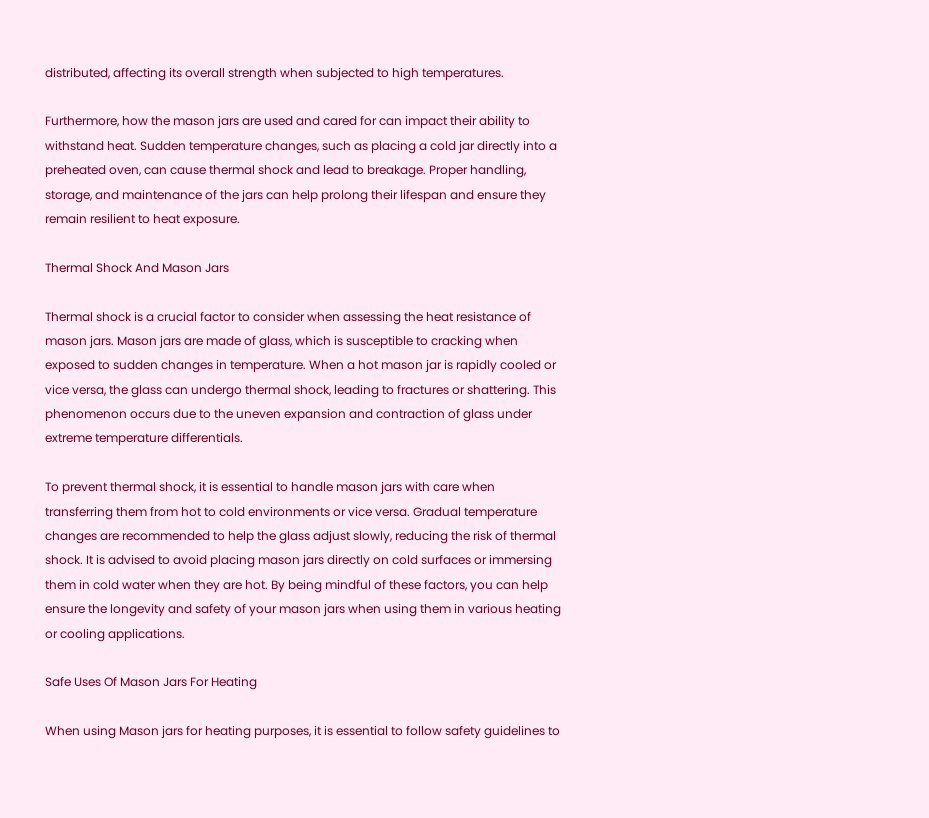distributed, affecting its overall strength when subjected to high temperatures.

Furthermore, how the mason jars are used and cared for can impact their ability to withstand heat. Sudden temperature changes, such as placing a cold jar directly into a preheated oven, can cause thermal shock and lead to breakage. Proper handling, storage, and maintenance of the jars can help prolong their lifespan and ensure they remain resilient to heat exposure.

Thermal Shock And Mason Jars

Thermal shock is a crucial factor to consider when assessing the heat resistance of mason jars. Mason jars are made of glass, which is susceptible to cracking when exposed to sudden changes in temperature. When a hot mason jar is rapidly cooled or vice versa, the glass can undergo thermal shock, leading to fractures or shattering. This phenomenon occurs due to the uneven expansion and contraction of glass under extreme temperature differentials.

To prevent thermal shock, it is essential to handle mason jars with care when transferring them from hot to cold environments or vice versa. Gradual temperature changes are recommended to help the glass adjust slowly, reducing the risk of thermal shock. It is advised to avoid placing mason jars directly on cold surfaces or immersing them in cold water when they are hot. By being mindful of these factors, you can help ensure the longevity and safety of your mason jars when using them in various heating or cooling applications.

Safe Uses Of Mason Jars For Heating

When using Mason jars for heating purposes, it is essential to follow safety guidelines to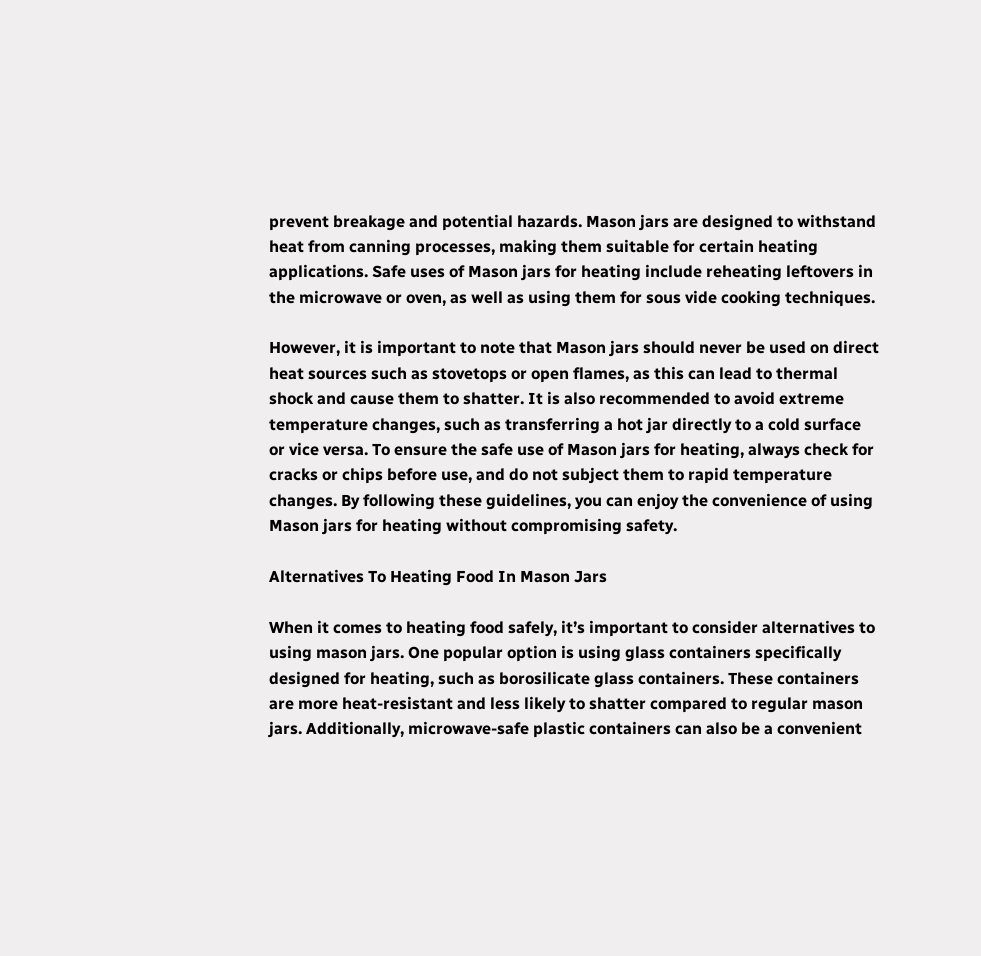prevent breakage and potential hazards. Mason jars are designed to withstand heat from canning processes, making them suitable for certain heating applications. Safe uses of Mason jars for heating include reheating leftovers in the microwave or oven, as well as using them for sous vide cooking techniques.

However, it is important to note that Mason jars should never be used on direct heat sources such as stovetops or open flames, as this can lead to thermal shock and cause them to shatter. It is also recommended to avoid extreme temperature changes, such as transferring a hot jar directly to a cold surface or vice versa. To ensure the safe use of Mason jars for heating, always check for cracks or chips before use, and do not subject them to rapid temperature changes. By following these guidelines, you can enjoy the convenience of using Mason jars for heating without compromising safety.

Alternatives To Heating Food In Mason Jars

When it comes to heating food safely, it’s important to consider alternatives to using mason jars. One popular option is using glass containers specifically designed for heating, such as borosilicate glass containers. These containers are more heat-resistant and less likely to shatter compared to regular mason jars. Additionally, microwave-safe plastic containers can also be a convenient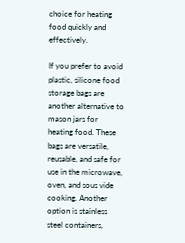choice for heating food quickly and effectively.

If you prefer to avoid plastic, silicone food storage bags are another alternative to mason jars for heating food. These bags are versatile, reusable, and safe for use in the microwave, oven, and sous vide cooking. Another option is stainless steel containers,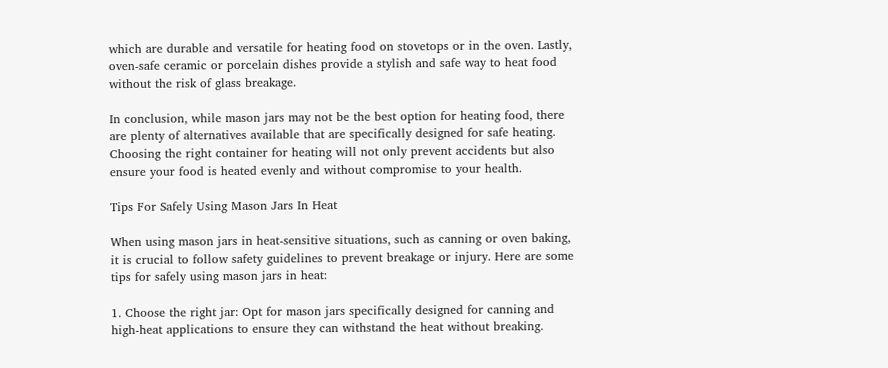which are durable and versatile for heating food on stovetops or in the oven. Lastly, oven-safe ceramic or porcelain dishes provide a stylish and safe way to heat food without the risk of glass breakage.

In conclusion, while mason jars may not be the best option for heating food, there are plenty of alternatives available that are specifically designed for safe heating. Choosing the right container for heating will not only prevent accidents but also ensure your food is heated evenly and without compromise to your health.

Tips For Safely Using Mason Jars In Heat

When using mason jars in heat-sensitive situations, such as canning or oven baking, it is crucial to follow safety guidelines to prevent breakage or injury. Here are some tips for safely using mason jars in heat:

1. Choose the right jar: Opt for mason jars specifically designed for canning and high-heat applications to ensure they can withstand the heat without breaking.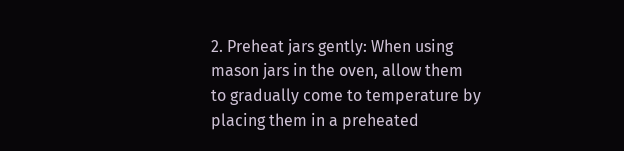2. Preheat jars gently: When using mason jars in the oven, allow them to gradually come to temperature by placing them in a preheated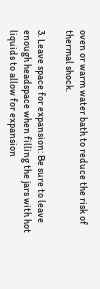oven or warm water bath to reduce the risk of thermal shock.

3. Leave space for expansion: Be sure to leave enough headspace when filling the jars with hot liquids to allow for expansion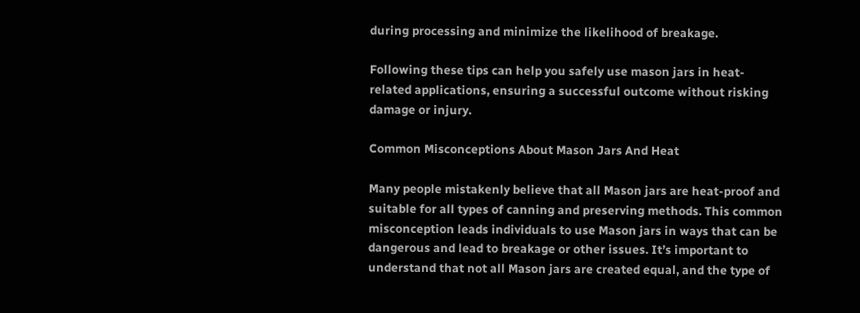during processing and minimize the likelihood of breakage.

Following these tips can help you safely use mason jars in heat-related applications, ensuring a successful outcome without risking damage or injury.

Common Misconceptions About Mason Jars And Heat

Many people mistakenly believe that all Mason jars are heat-proof and suitable for all types of canning and preserving methods. This common misconception leads individuals to use Mason jars in ways that can be dangerous and lead to breakage or other issues. It’s important to understand that not all Mason jars are created equal, and the type of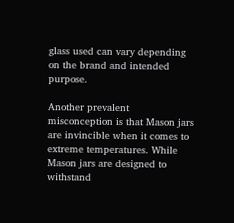glass used can vary depending on the brand and intended purpose.

Another prevalent misconception is that Mason jars are invincible when it comes to extreme temperatures. While Mason jars are designed to withstand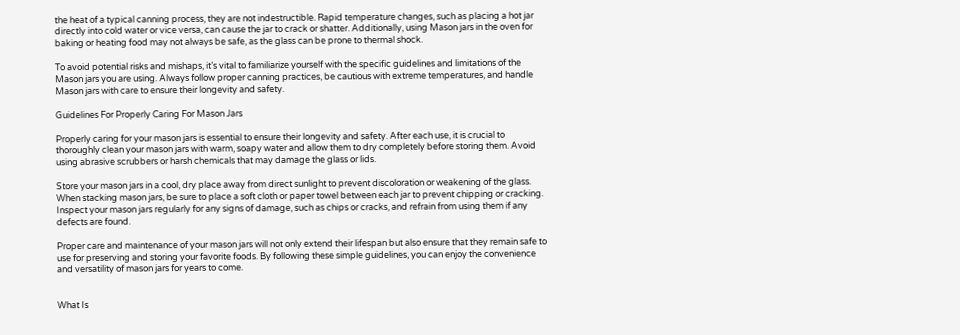the heat of a typical canning process, they are not indestructible. Rapid temperature changes, such as placing a hot jar directly into cold water or vice versa, can cause the jar to crack or shatter. Additionally, using Mason jars in the oven for baking or heating food may not always be safe, as the glass can be prone to thermal shock.

To avoid potential risks and mishaps, it’s vital to familiarize yourself with the specific guidelines and limitations of the Mason jars you are using. Always follow proper canning practices, be cautious with extreme temperatures, and handle Mason jars with care to ensure their longevity and safety.

Guidelines For Properly Caring For Mason Jars

Properly caring for your mason jars is essential to ensure their longevity and safety. After each use, it is crucial to thoroughly clean your mason jars with warm, soapy water and allow them to dry completely before storing them. Avoid using abrasive scrubbers or harsh chemicals that may damage the glass or lids.

Store your mason jars in a cool, dry place away from direct sunlight to prevent discoloration or weakening of the glass. When stacking mason jars, be sure to place a soft cloth or paper towel between each jar to prevent chipping or cracking. Inspect your mason jars regularly for any signs of damage, such as chips or cracks, and refrain from using them if any defects are found.

Proper care and maintenance of your mason jars will not only extend their lifespan but also ensure that they remain safe to use for preserving and storing your favorite foods. By following these simple guidelines, you can enjoy the convenience and versatility of mason jars for years to come.


What Is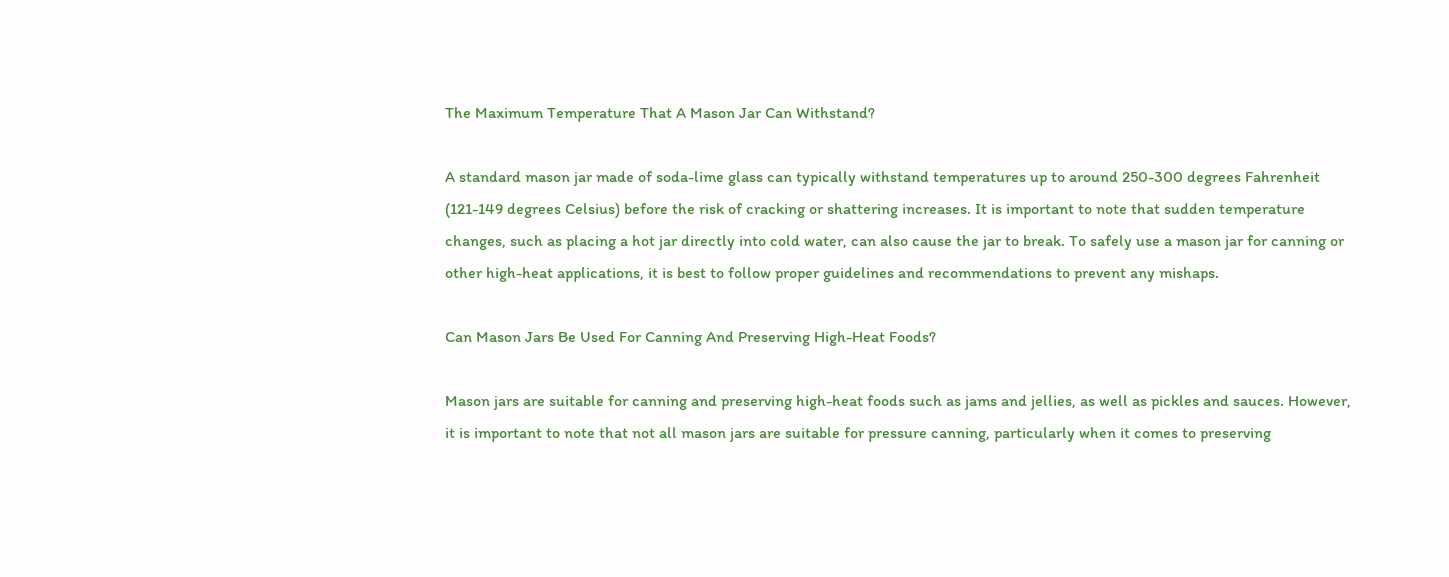The Maximum Temperature That A Mason Jar Can Withstand?

A standard mason jar made of soda-lime glass can typically withstand temperatures up to around 250-300 degrees Fahrenheit (121-149 degrees Celsius) before the risk of cracking or shattering increases. It is important to note that sudden temperature changes, such as placing a hot jar directly into cold water, can also cause the jar to break. To safely use a mason jar for canning or other high-heat applications, it is best to follow proper guidelines and recommendations to prevent any mishaps.

Can Mason Jars Be Used For Canning And Preserving High-Heat Foods?

Mason jars are suitable for canning and preserving high-heat foods such as jams and jellies, as well as pickles and sauces. However, it is important to note that not all mason jars are suitable for pressure canning, particularly when it comes to preserving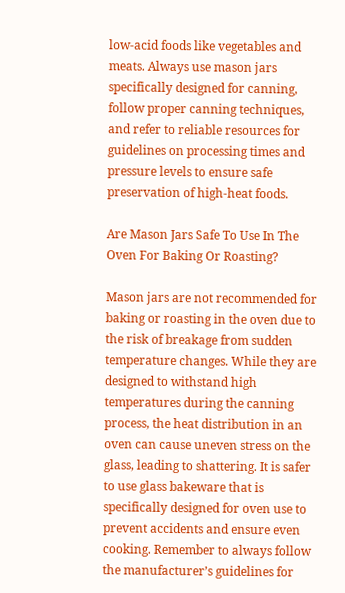low-acid foods like vegetables and meats. Always use mason jars specifically designed for canning, follow proper canning techniques, and refer to reliable resources for guidelines on processing times and pressure levels to ensure safe preservation of high-heat foods.

Are Mason Jars Safe To Use In The Oven For Baking Or Roasting?

Mason jars are not recommended for baking or roasting in the oven due to the risk of breakage from sudden temperature changes. While they are designed to withstand high temperatures during the canning process, the heat distribution in an oven can cause uneven stress on the glass, leading to shattering. It is safer to use glass bakeware that is specifically designed for oven use to prevent accidents and ensure even cooking. Remember to always follow the manufacturer’s guidelines for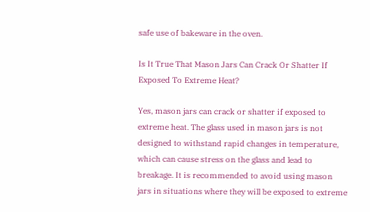safe use of bakeware in the oven.

Is It True That Mason Jars Can Crack Or Shatter If Exposed To Extreme Heat?

Yes, mason jars can crack or shatter if exposed to extreme heat. The glass used in mason jars is not designed to withstand rapid changes in temperature, which can cause stress on the glass and lead to breakage. It is recommended to avoid using mason jars in situations where they will be exposed to extreme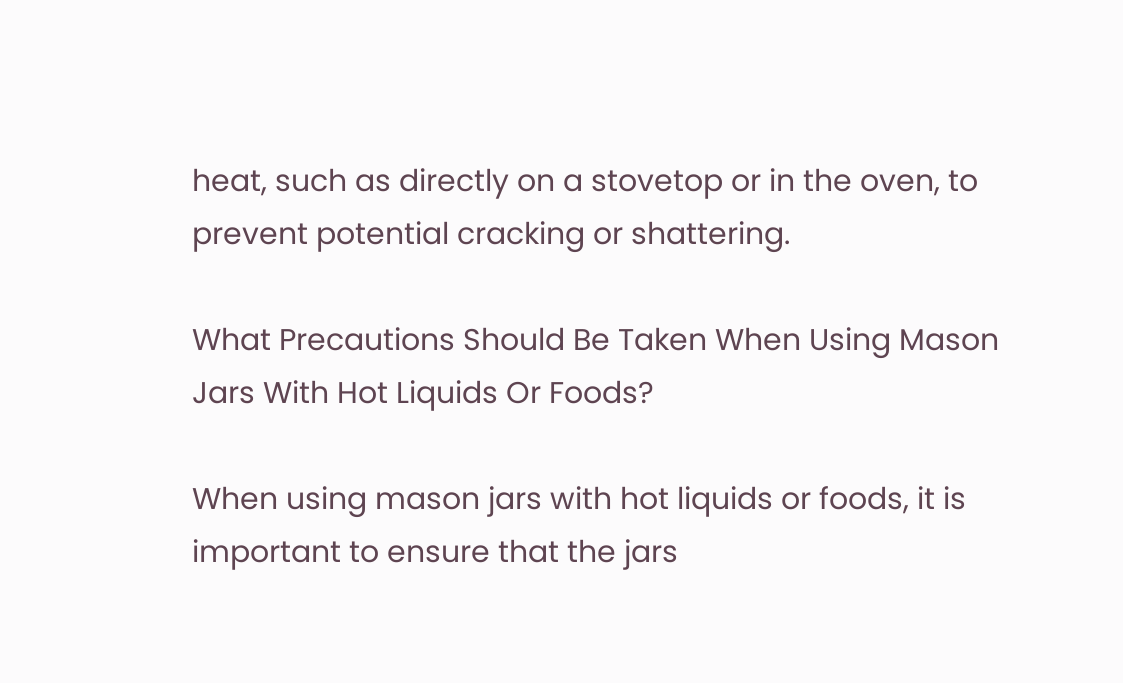heat, such as directly on a stovetop or in the oven, to prevent potential cracking or shattering.

What Precautions Should Be Taken When Using Mason Jars With Hot Liquids Or Foods?

When using mason jars with hot liquids or foods, it is important to ensure that the jars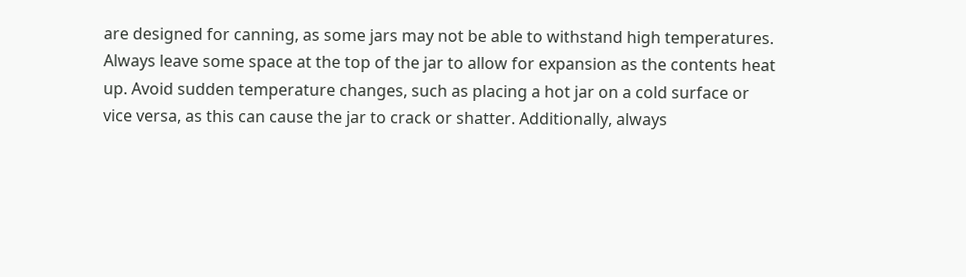are designed for canning, as some jars may not be able to withstand high temperatures. Always leave some space at the top of the jar to allow for expansion as the contents heat up. Avoid sudden temperature changes, such as placing a hot jar on a cold surface or vice versa, as this can cause the jar to crack or shatter. Additionally, always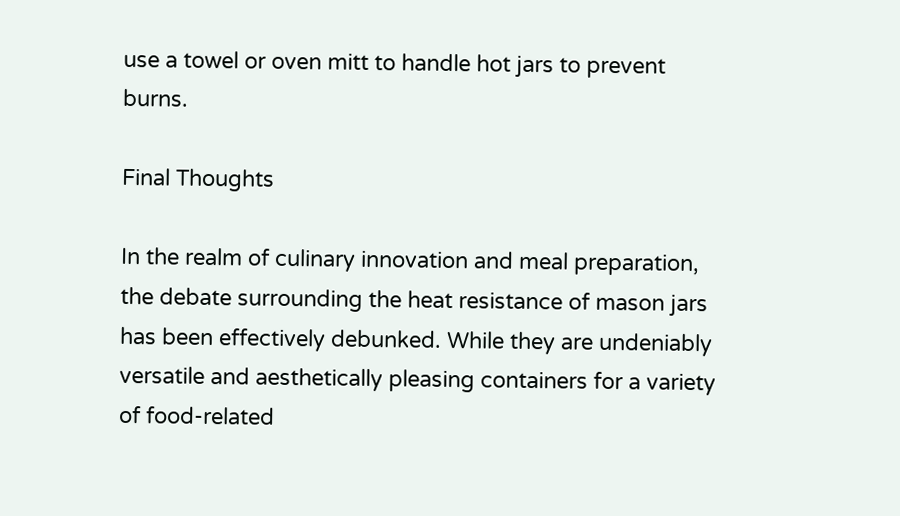use a towel or oven mitt to handle hot jars to prevent burns.

Final Thoughts

In the realm of culinary innovation and meal preparation, the debate surrounding the heat resistance of mason jars has been effectively debunked. While they are undeniably versatile and aesthetically pleasing containers for a variety of food-related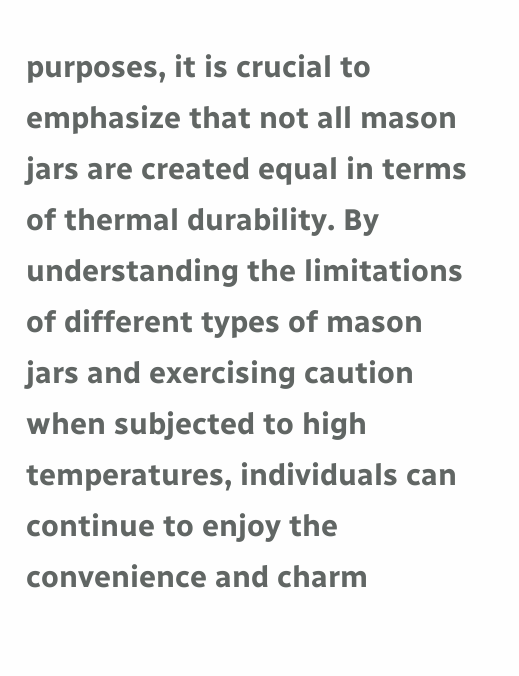purposes, it is crucial to emphasize that not all mason jars are created equal in terms of thermal durability. By understanding the limitations of different types of mason jars and exercising caution when subjected to high temperatures, individuals can continue to enjoy the convenience and charm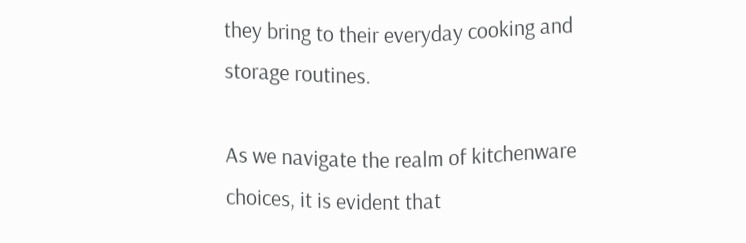they bring to their everyday cooking and storage routines.

As we navigate the realm of kitchenware choices, it is evident that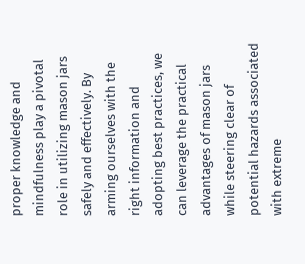proper knowledge and mindfulness play a pivotal role in utilizing mason jars safely and effectively. By arming ourselves with the right information and adopting best practices, we can leverage the practical advantages of mason jars while steering clear of potential hazards associated with extreme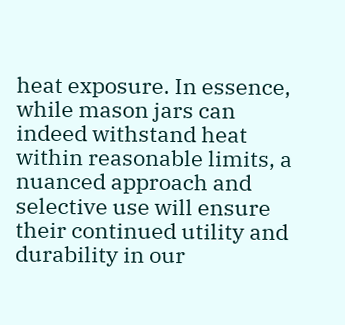heat exposure. In essence, while mason jars can indeed withstand heat within reasonable limits, a nuanced approach and selective use will ensure their continued utility and durability in our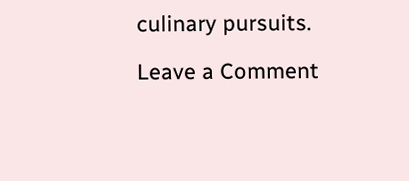culinary pursuits.

Leave a Comment